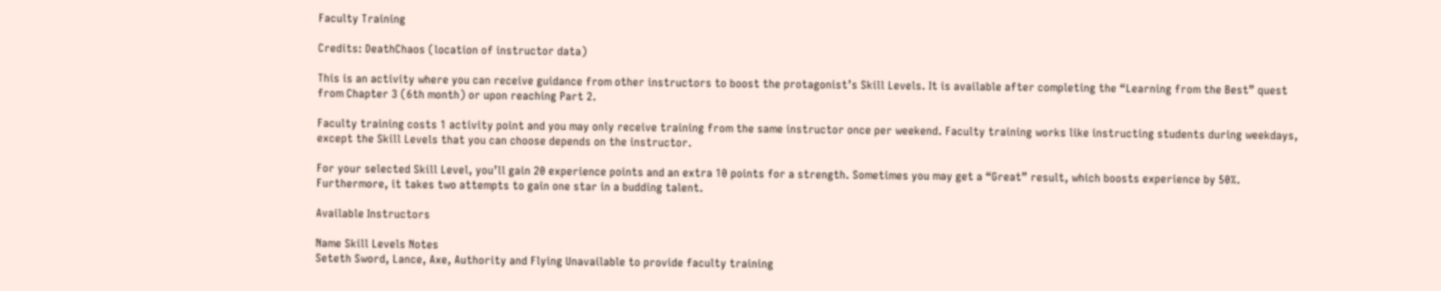Faculty Training

Credits: DeathChaos (location of instructor data)

This is an activity where you can receive guidance from other instructors to boost the protagonist’s Skill Levels. It is available after completing the “Learning from the Best” quest from Chapter 3 (6th month) or upon reaching Part 2.

Faculty training costs 1 activity point and you may only receive training from the same instructor once per weekend. Faculty training works like instructing students during weekdays, except the Skill Levels that you can choose depends on the instructor.

For your selected Skill Level, you’ll gain 20 experience points and an extra 10 points for a strength. Sometimes you may get a “Great” result, which boosts experience by 50%. Furthermore, it takes two attempts to gain one star in a budding talent.

Available Instructors

Name Skill Levels Notes
Seteth Sword, Lance, Axe, Authority and Flying Unavailable to provide faculty training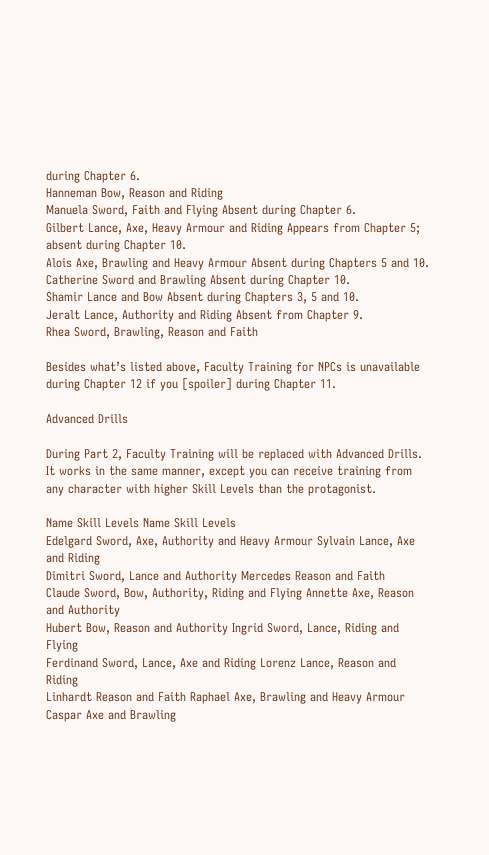during Chapter 6.
Hanneman Bow, Reason and Riding
Manuela Sword, Faith and Flying Absent during Chapter 6.
Gilbert Lance, Axe, Heavy Armour and Riding Appears from Chapter 5; absent during Chapter 10.
Alois Axe, Brawling and Heavy Armour Absent during Chapters 5 and 10.
Catherine Sword and Brawling Absent during Chapter 10.
Shamir Lance and Bow Absent during Chapters 3, 5 and 10.
Jeralt Lance, Authority and Riding Absent from Chapter 9.
Rhea Sword, Brawling, Reason and Faith

Besides what’s listed above, Faculty Training for NPCs is unavailable during Chapter 12 if you [spoiler] during Chapter 11.

Advanced Drills

During Part 2, Faculty Training will be replaced with Advanced Drills. It works in the same manner, except you can receive training from any character with higher Skill Levels than the protagonist.

Name Skill Levels Name Skill Levels
Edelgard Sword, Axe, Authority and Heavy Armour Sylvain Lance, Axe and Riding
Dimitri Sword, Lance and Authority Mercedes Reason and Faith
Claude Sword, Bow, Authority, Riding and Flying Annette Axe, Reason and Authority
Hubert Bow, Reason and Authority Ingrid Sword, Lance, Riding and Flying
Ferdinand Sword, Lance, Axe and Riding Lorenz Lance, Reason and Riding
Linhardt Reason and Faith Raphael Axe, Brawling and Heavy Armour
Caspar Axe and Brawling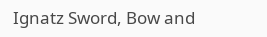Ignatz Sword, Bow and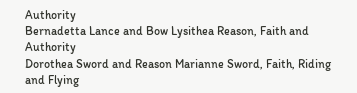Authority
Bernadetta Lance and Bow Lysithea Reason, Faith and Authority
Dorothea Sword and Reason Marianne Sword, Faith, Riding and Flying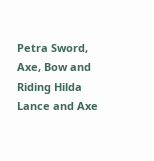Petra Sword, Axe, Bow and Riding Hilda Lance and Axe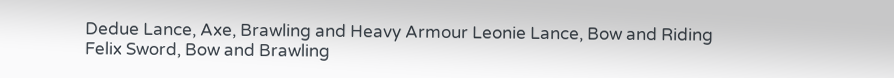Dedue Lance, Axe, Brawling and Heavy Armour Leonie Lance, Bow and Riding
Felix Sword, Bow and Brawling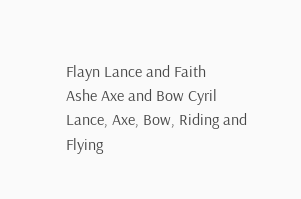Flayn Lance and Faith
Ashe Axe and Bow Cyril Lance, Axe, Bow, Riding and Flying